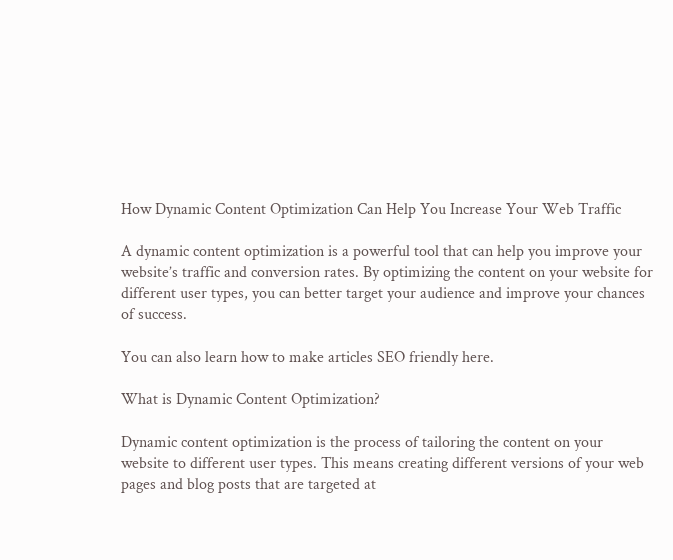How Dynamic Content Optimization Can Help You Increase Your Web Traffic

A dynamic content optimization is a powerful tool that can help you improve your website’s traffic and conversion rates. By optimizing the content on your website for different user types, you can better target your audience and improve your chances of success.

You can also learn how to make articles SEO friendly here.

What is Dynamic Content Optimization?

Dynamic content optimization is the process of tailoring the content on your website to different user types. This means creating different versions of your web pages and blog posts that are targeted at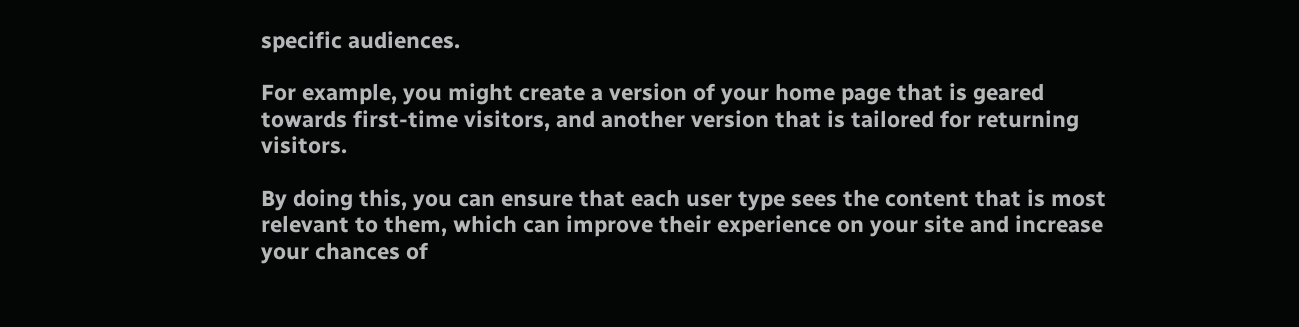specific audiences.

For example, you might create a version of your home page that is geared towards first-time visitors, and another version that is tailored for returning visitors.

By doing this, you can ensure that each user type sees the content that is most relevant to them, which can improve their experience on your site and increase your chances of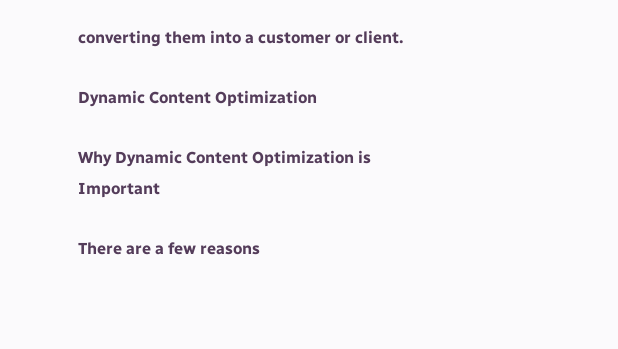converting them into a customer or client.

Dynamic Content Optimization

Why Dynamic Content Optimization is Important

There are a few reasons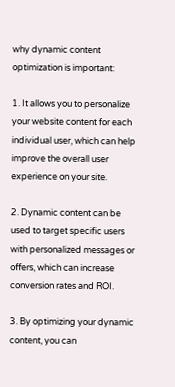why dynamic content optimization is important:

1. It allows you to personalize your website content for each individual user, which can help improve the overall user experience on your site.

2. Dynamic content can be used to target specific users with personalized messages or offers, which can increase conversion rates and ROI.

3. By optimizing your dynamic content, you can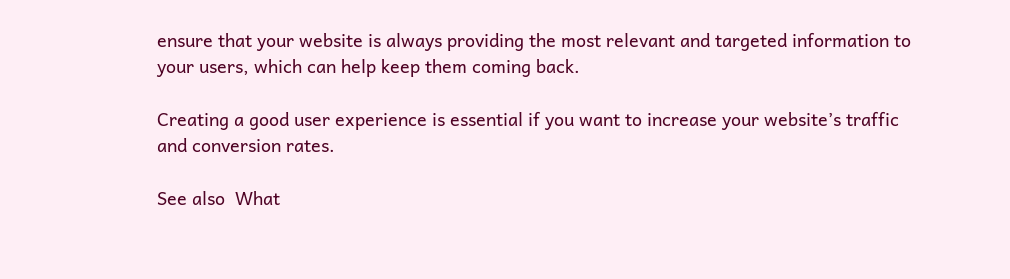ensure that your website is always providing the most relevant and targeted information to your users, which can help keep them coming back.

Creating a good user experience is essential if you want to increase your website’s traffic and conversion rates.

See also  What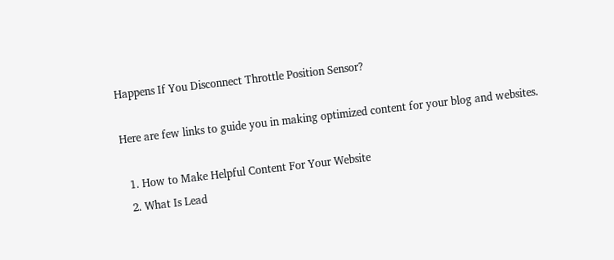Happens If You Disconnect Throttle Position Sensor?

Here are few links to guide you in making optimized content for your blog and websites.

  1. How to Make Helpful Content For Your Website
  2. What Is Lead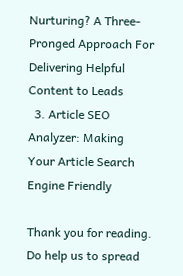Nurturing? A Three-Pronged Approach For Delivering Helpful Content to Leads
  3. Article SEO Analyzer: Making Your Article Search Engine Friendly

Thank you for reading. Do help us to spread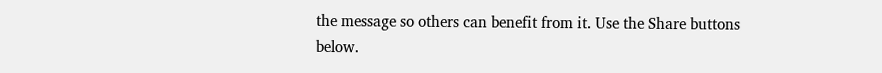the message so others can benefit from it. Use the Share buttons below.